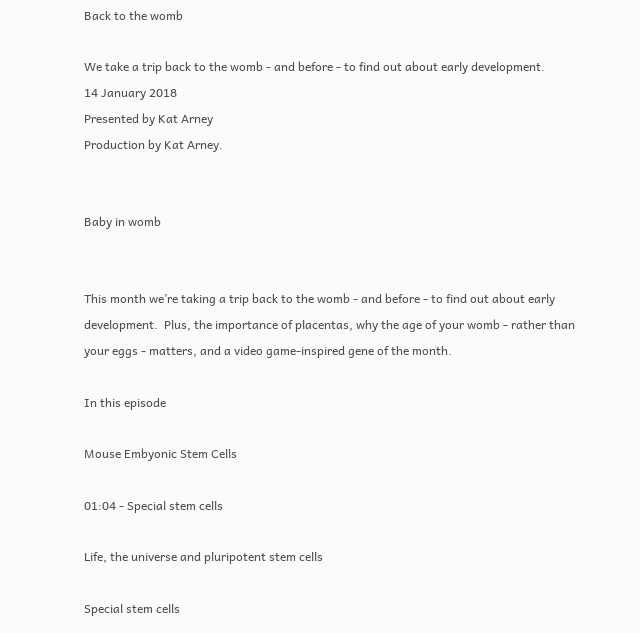Back to the womb

We take a trip back to the womb - and before - to find out about early development.
14 January 2018
Presented by Kat Arney
Production by Kat Arney.


Baby in womb


This month we’re taking a trip back to the womb - and before - to find out about early development.  Plus, the importance of placentas, why the age of your womb - rather than your eggs - matters, and a video game-inspired gene of the month.

In this episode

Mouse Embyonic Stem Cells

01:04 - Special stem cells

Life, the universe and pluripotent stem cells

Special stem cells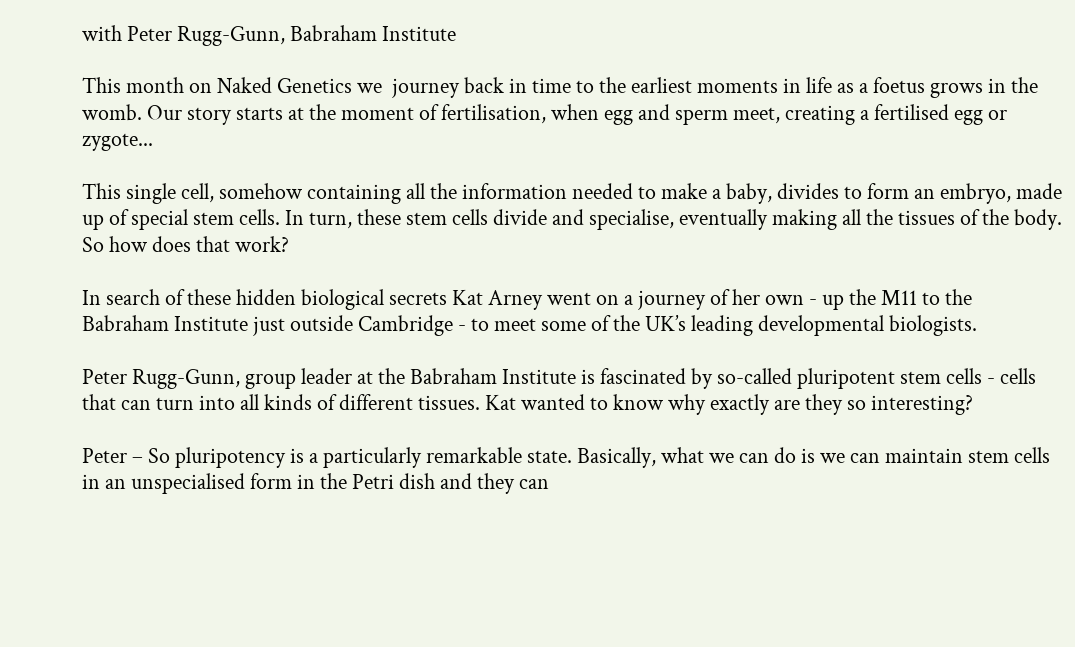with Peter Rugg-Gunn, Babraham Institute

This month on Naked Genetics we  journey back in time to the earliest moments in life as a foetus grows in the womb. Our story starts at the moment of fertilisation, when egg and sperm meet, creating a fertilised egg or zygote...

This single cell, somehow containing all the information needed to make a baby, divides to form an embryo, made up of special stem cells. In turn, these stem cells divide and specialise, eventually making all the tissues of the body. So how does that work?

In search of these hidden biological secrets Kat Arney went on a journey of her own - up the M11 to the Babraham Institute just outside Cambridge - to meet some of the UK’s leading developmental biologists.

Peter Rugg-Gunn, group leader at the Babraham Institute is fascinated by so-called pluripotent stem cells - cells that can turn into all kinds of different tissues. Kat wanted to know why exactly are they so interesting?

Peter – So pluripotency is a particularly remarkable state. Basically, what we can do is we can maintain stem cells in an unspecialised form in the Petri dish and they can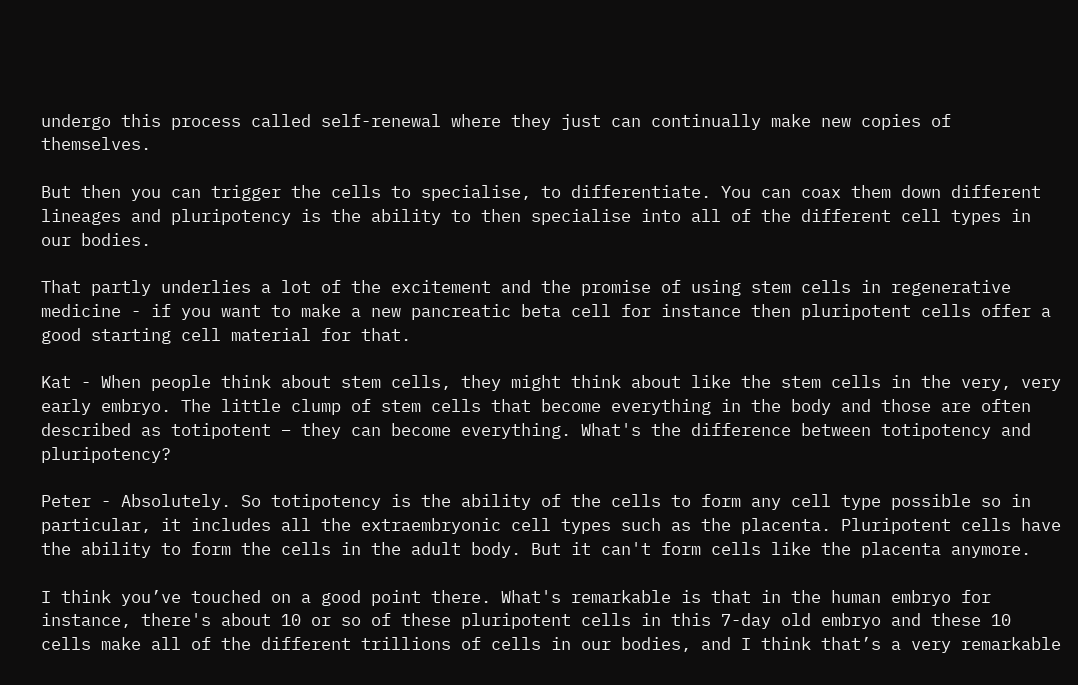undergo this process called self-renewal where they just can continually make new copies of themselves.

But then you can trigger the cells to specialise, to differentiate. You can coax them down different lineages and pluripotency is the ability to then specialise into all of the different cell types in our bodies.

That partly underlies a lot of the excitement and the promise of using stem cells in regenerative medicine - if you want to make a new pancreatic beta cell for instance then pluripotent cells offer a good starting cell material for that.

Kat - When people think about stem cells, they might think about like the stem cells in the very, very early embryo. The little clump of stem cells that become everything in the body and those are often described as totipotent – they can become everything. What's the difference between totipotency and pluripotency?

Peter - Absolutely. So totipotency is the ability of the cells to form any cell type possible so in particular, it includes all the extraembryonic cell types such as the placenta. Pluripotent cells have the ability to form the cells in the adult body. But it can't form cells like the placenta anymore.

I think you’ve touched on a good point there. What's remarkable is that in the human embryo for instance, there's about 10 or so of these pluripotent cells in this 7-day old embryo and these 10 cells make all of the different trillions of cells in our bodies, and I think that’s a very remarkable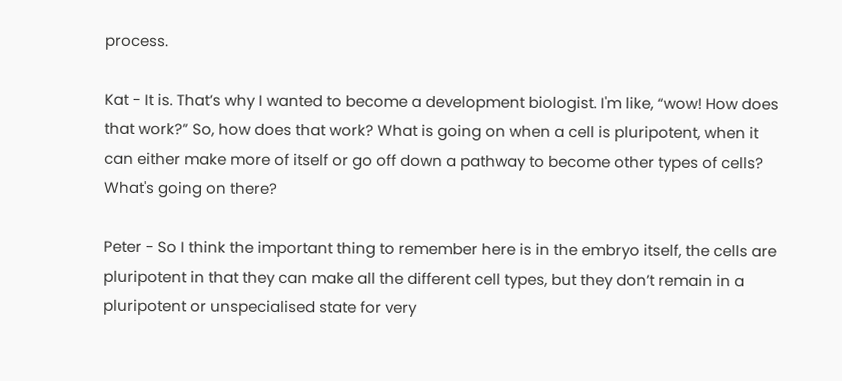process.

Kat - It is. That’s why I wanted to become a development biologist. I'm like, “wow! How does that work?” So, how does that work? What is going on when a cell is pluripotent, when it can either make more of itself or go off down a pathway to become other types of cells? What's going on there?

Peter - So I think the important thing to remember here is in the embryo itself, the cells are pluripotent in that they can make all the different cell types, but they don’t remain in a pluripotent or unspecialised state for very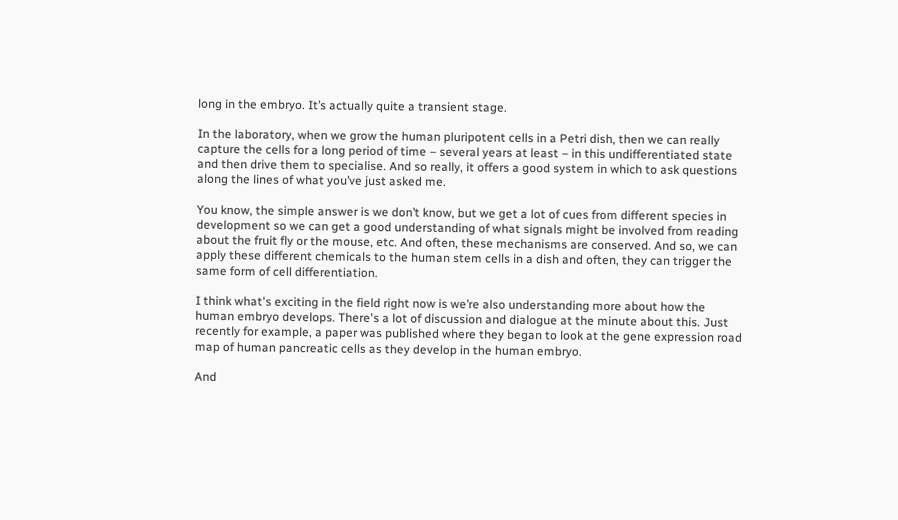long in the embryo. It’s actually quite a transient stage.

In the laboratory, when we grow the human pluripotent cells in a Petri dish, then we can really capture the cells for a long period of time – several years at least – in this undifferentiated state and then drive them to specialise. And so really, it offers a good system in which to ask questions along the lines of what you’ve just asked me.

You know, the simple answer is we don’t know, but we get a lot of cues from different species in development so we can get a good understanding of what signals might be involved from reading about the fruit fly or the mouse, etc. And often, these mechanisms are conserved. And so, we can apply these different chemicals to the human stem cells in a dish and often, they can trigger the same form of cell differentiation.

I think what's exciting in the field right now is we’re also understanding more about how the human embryo develops. There's a lot of discussion and dialogue at the minute about this. Just recently for example, a paper was published where they began to look at the gene expression road map of human pancreatic cells as they develop in the human embryo.

And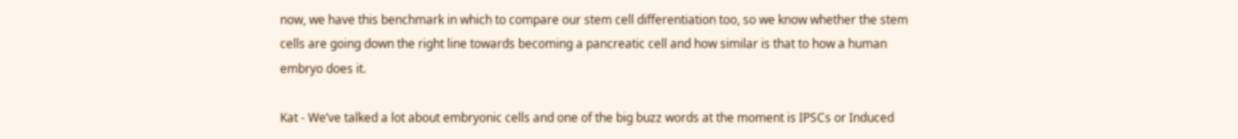now, we have this benchmark in which to compare our stem cell differentiation too, so we know whether the stem cells are going down the right line towards becoming a pancreatic cell and how similar is that to how a human embryo does it.

Kat - We’ve talked a lot about embryonic cells and one of the big buzz words at the moment is IPSCs or Induced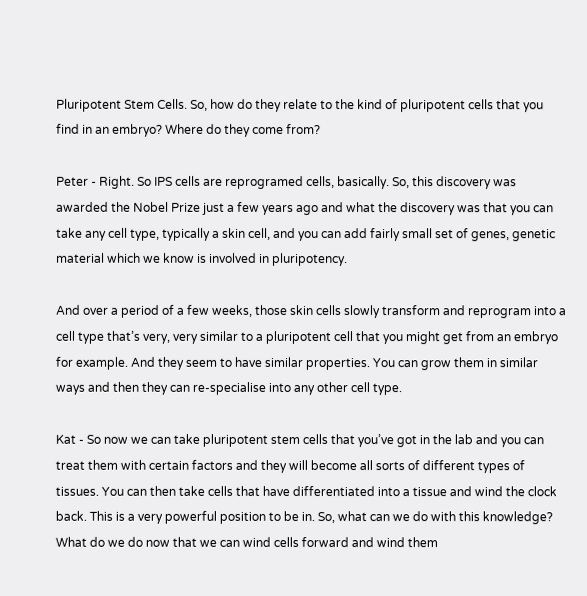Pluripotent Stem Cells. So, how do they relate to the kind of pluripotent cells that you find in an embryo? Where do they come from?

Peter - Right. So IPS cells are reprogramed cells, basically. So, this discovery was awarded the Nobel Prize just a few years ago and what the discovery was that you can take any cell type, typically a skin cell, and you can add fairly small set of genes, genetic material which we know is involved in pluripotency.

And over a period of a few weeks, those skin cells slowly transform and reprogram into a cell type that’s very, very similar to a pluripotent cell that you might get from an embryo for example. And they seem to have similar properties. You can grow them in similar ways and then they can re-specialise into any other cell type.

Kat - So now we can take pluripotent stem cells that you’ve got in the lab and you can treat them with certain factors and they will become all sorts of different types of tissues. You can then take cells that have differentiated into a tissue and wind the clock back. This is a very powerful position to be in. So, what can we do with this knowledge? What do we do now that we can wind cells forward and wind them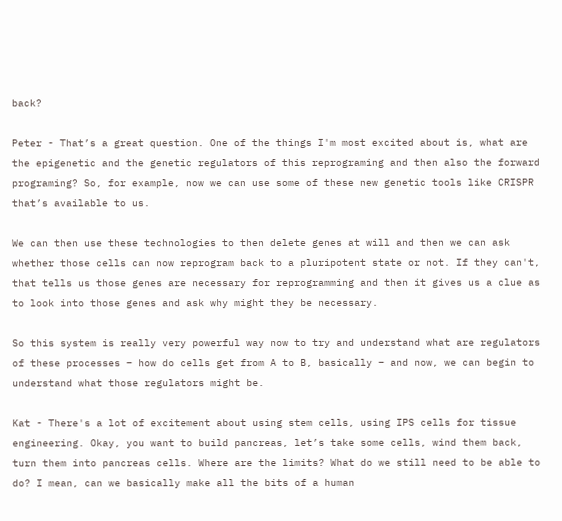back?

Peter - That’s a great question. One of the things I'm most excited about is, what are the epigenetic and the genetic regulators of this reprograming and then also the forward programing? So, for example, now we can use some of these new genetic tools like CRISPR that’s available to us.

We can then use these technologies to then delete genes at will and then we can ask whether those cells can now reprogram back to a pluripotent state or not. If they can't, that tells us those genes are necessary for reprogramming and then it gives us a clue as to look into those genes and ask why might they be necessary.

So this system is really very powerful way now to try and understand what are regulators of these processes – how do cells get from A to B, basically – and now, we can begin to understand what those regulators might be.

Kat - There's a lot of excitement about using stem cells, using IPS cells for tissue engineering. Okay, you want to build pancreas, let’s take some cells, wind them back, turn them into pancreas cells. Where are the limits? What do we still need to be able to do? I mean, can we basically make all the bits of a human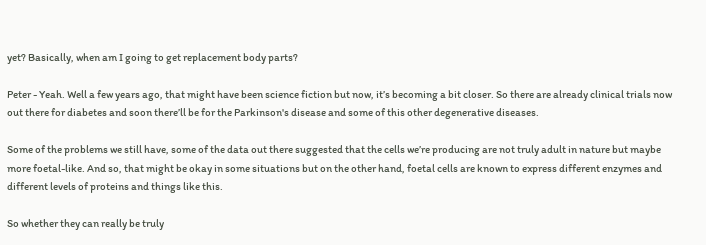yet? Basically, when am I going to get replacement body parts?

Peter - Yeah. Well a few years ago, that might have been science fiction but now, it’s becoming a bit closer. So there are already clinical trials now out there for diabetes and soon there’ll be for the Parkinson's disease and some of this other degenerative diseases.

Some of the problems we still have, some of the data out there suggested that the cells we’re producing are not truly adult in nature but maybe more foetal-like. And so, that might be okay in some situations but on the other hand, foetal cells are known to express different enzymes and different levels of proteins and things like this.

So whether they can really be truly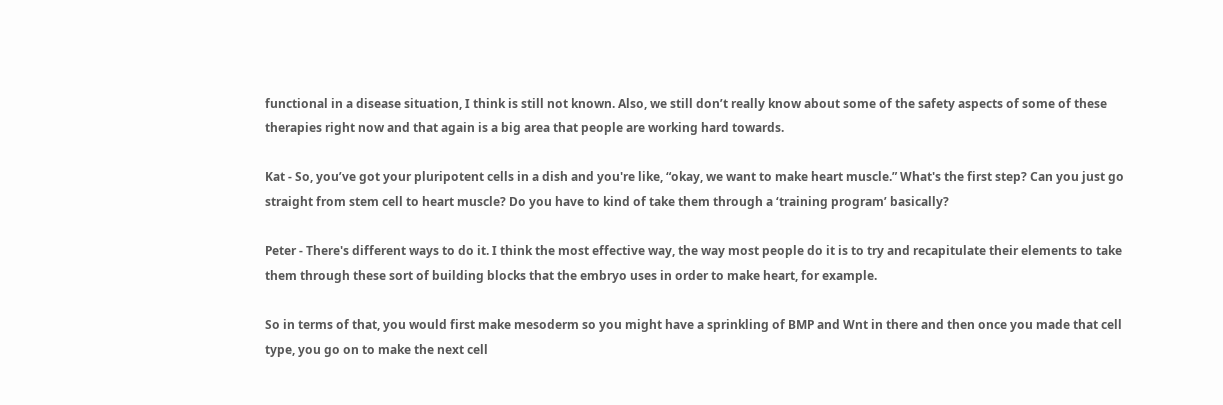functional in a disease situation, I think is still not known. Also, we still don’t really know about some of the safety aspects of some of these therapies right now and that again is a big area that people are working hard towards.

Kat - So, you’ve got your pluripotent cells in a dish and you're like, “okay, we want to make heart muscle.” What's the first step? Can you just go straight from stem cell to heart muscle? Do you have to kind of take them through a ‘training program’ basically?

Peter - There's different ways to do it. I think the most effective way, the way most people do it is to try and recapitulate their elements to take them through these sort of building blocks that the embryo uses in order to make heart, for example.

So in terms of that, you would first make mesoderm so you might have a sprinkling of BMP and Wnt in there and then once you made that cell type, you go on to make the next cell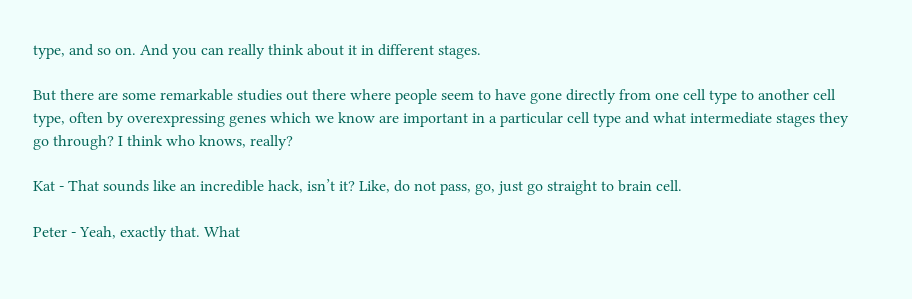type, and so on. And you can really think about it in different stages.

But there are some remarkable studies out there where people seem to have gone directly from one cell type to another cell type, often by overexpressing genes which we know are important in a particular cell type and what intermediate stages they go through? I think who knows, really?

Kat - That sounds like an incredible hack, isn’t it? Like, do not pass, go, just go straight to brain cell.

Peter - Yeah, exactly that. What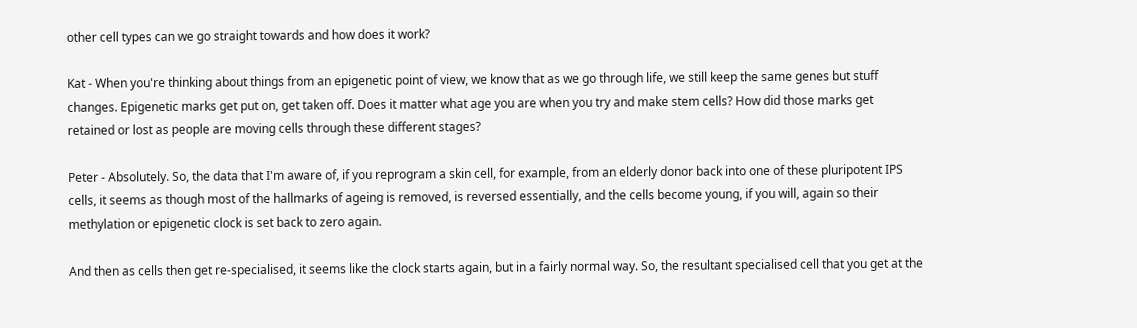other cell types can we go straight towards and how does it work?

Kat - When you're thinking about things from an epigenetic point of view, we know that as we go through life, we still keep the same genes but stuff changes. Epigenetic marks get put on, get taken off. Does it matter what age you are when you try and make stem cells? How did those marks get retained or lost as people are moving cells through these different stages?

Peter - Absolutely. So, the data that I'm aware of, if you reprogram a skin cell, for example, from an elderly donor back into one of these pluripotent IPS cells, it seems as though most of the hallmarks of ageing is removed, is reversed essentially, and the cells become young, if you will, again so their methylation or epigenetic clock is set back to zero again.

And then as cells then get re-specialised, it seems like the clock starts again, but in a fairly normal way. So, the resultant specialised cell that you get at the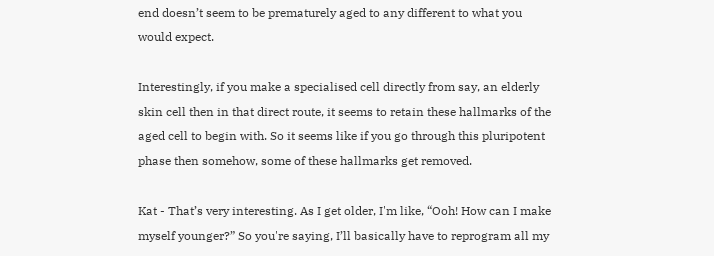end doesn’t seem to be prematurely aged to any different to what you would expect.

Interestingly, if you make a specialised cell directly from say, an elderly skin cell then in that direct route, it seems to retain these hallmarks of the aged cell to begin with. So it seems like if you go through this pluripotent phase then somehow, some of these hallmarks get removed.

Kat - That’s very interesting. As I get older, I'm like, “Ooh! How can I make myself younger?” So you're saying, I’ll basically have to reprogram all my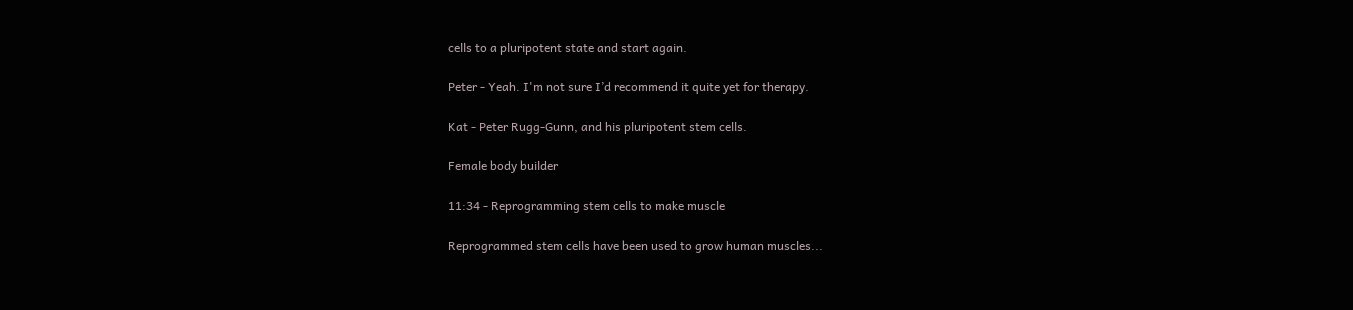cells to a pluripotent state and start again.

Peter - Yeah. I'm not sure I’d recommend it quite yet for therapy.

Kat - Peter Rugg-Gunn, and his pluripotent stem cells.

Female body builder

11:34 - Reprogramming stem cells to make muscle

Reprogrammed stem cells have been used to grow human muscles...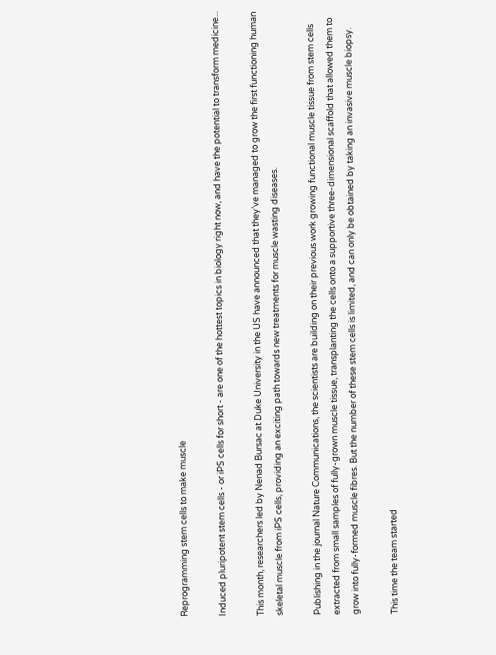Reprogramming stem cells to make muscle

Induced pluripotent stem cells - or iPS cells for short - are one of the hottest topics in biology right now, and have the potential to transform medicine...

This month, researchers led by Nenad Bursac at Duke University in the US have announced that they’ve managed to grow the first functioning human skeletal muscle from iPS cells, providing an exciting path towards new treatments for muscle wasting diseases.

Publishing in the journal Nature Communications, the scientists are building on their previous work growing functional muscle tissue from stem cells extracted from small samples of fully-grown muscle tissue, transplanting the cells onto a supportive three-dimensional scaffold that allowed them to grow into fully-formed muscle fibres. But the number of these stem cells is limited, and can only be obtained by taking an invasive muscle biopsy.

This time the team started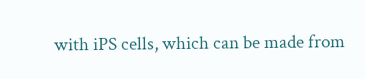with iPS cells, which can be made from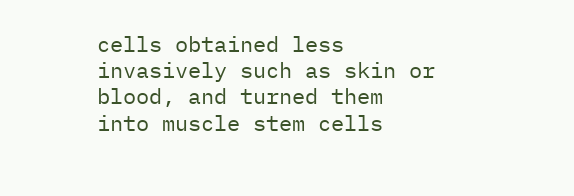cells obtained less invasively such as skin or blood, and turned them into muscle stem cells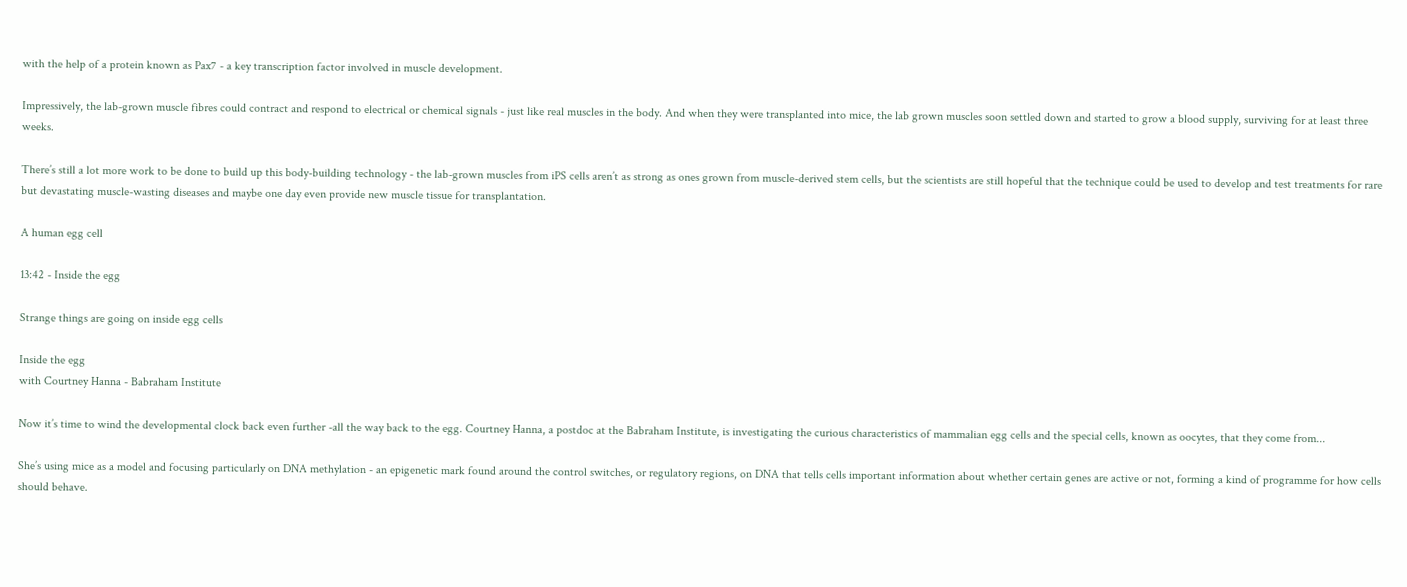with the help of a protein known as Pax7 - a key transcription factor involved in muscle development.

Impressively, the lab-grown muscle fibres could contract and respond to electrical or chemical signals - just like real muscles in the body. And when they were transplanted into mice, the lab grown muscles soon settled down and started to grow a blood supply, surviving for at least three weeks.

There’s still a lot more work to be done to build up this body-building technology - the lab-grown muscles from iPS cells aren’t as strong as ones grown from muscle-derived stem cells, but the scientists are still hopeful that the technique could be used to develop and test treatments for rare but devastating muscle-wasting diseases and maybe one day even provide new muscle tissue for transplantation.

A human egg cell

13:42 - Inside the egg

Strange things are going on inside egg cells

Inside the egg
with Courtney Hanna - Babraham Institute

Now it’s time to wind the developmental clock back even further -all the way back to the egg. Courtney Hanna, a postdoc at the Babraham Institute, is investigating the curious characteristics of mammalian egg cells and the special cells, known as oocytes, that they come from...

She’s using mice as a model and focusing particularly on DNA methylation - an epigenetic mark found around the control switches, or regulatory regions, on DNA that tells cells important information about whether certain genes are active or not, forming a kind of programme for how cells should behave.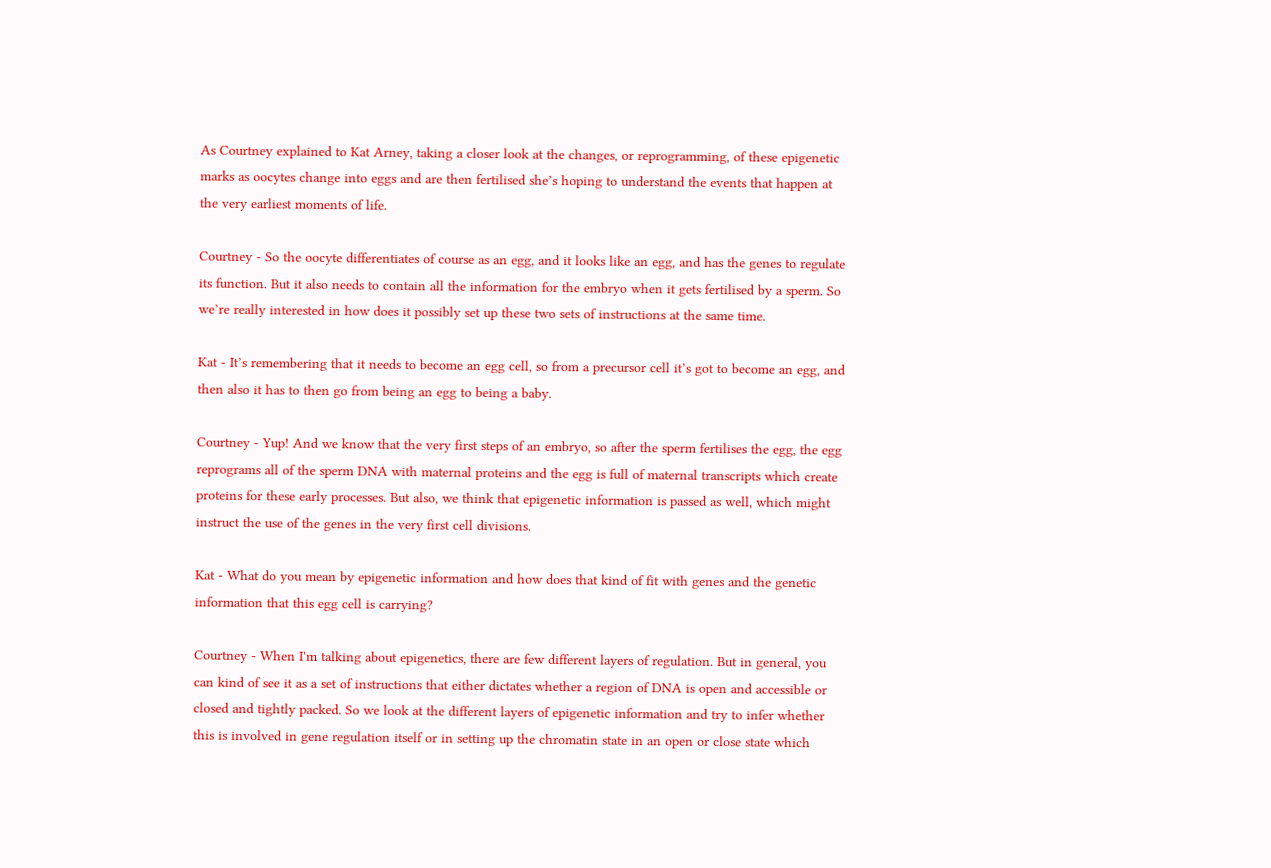As Courtney explained to Kat Arney, taking a closer look at the changes, or reprogramming, of these epigenetic marks as oocytes change into eggs and are then fertilised she’s hoping to understand the events that happen at the very earliest moments of life.

Courtney - So the oocyte differentiates of course as an egg, and it looks like an egg, and has the genes to regulate its function. But it also needs to contain all the information for the embryo when it gets fertilised by a sperm. So we’re really interested in how does it possibly set up these two sets of instructions at the same time.

Kat - It’s remembering that it needs to become an egg cell, so from a precursor cell it’s got to become an egg, and then also it has to then go from being an egg to being a baby.

Courtney - Yup! And we know that the very first steps of an embryo, so after the sperm fertilises the egg, the egg reprograms all of the sperm DNA with maternal proteins and the egg is full of maternal transcripts which create proteins for these early processes. But also, we think that epigenetic information is passed as well, which might instruct the use of the genes in the very first cell divisions.

Kat - What do you mean by epigenetic information and how does that kind of fit with genes and the genetic information that this egg cell is carrying?

Courtney - When I'm talking about epigenetics, there are few different layers of regulation. But in general, you can kind of see it as a set of instructions that either dictates whether a region of DNA is open and accessible or closed and tightly packed. So we look at the different layers of epigenetic information and try to infer whether this is involved in gene regulation itself or in setting up the chromatin state in an open or close state which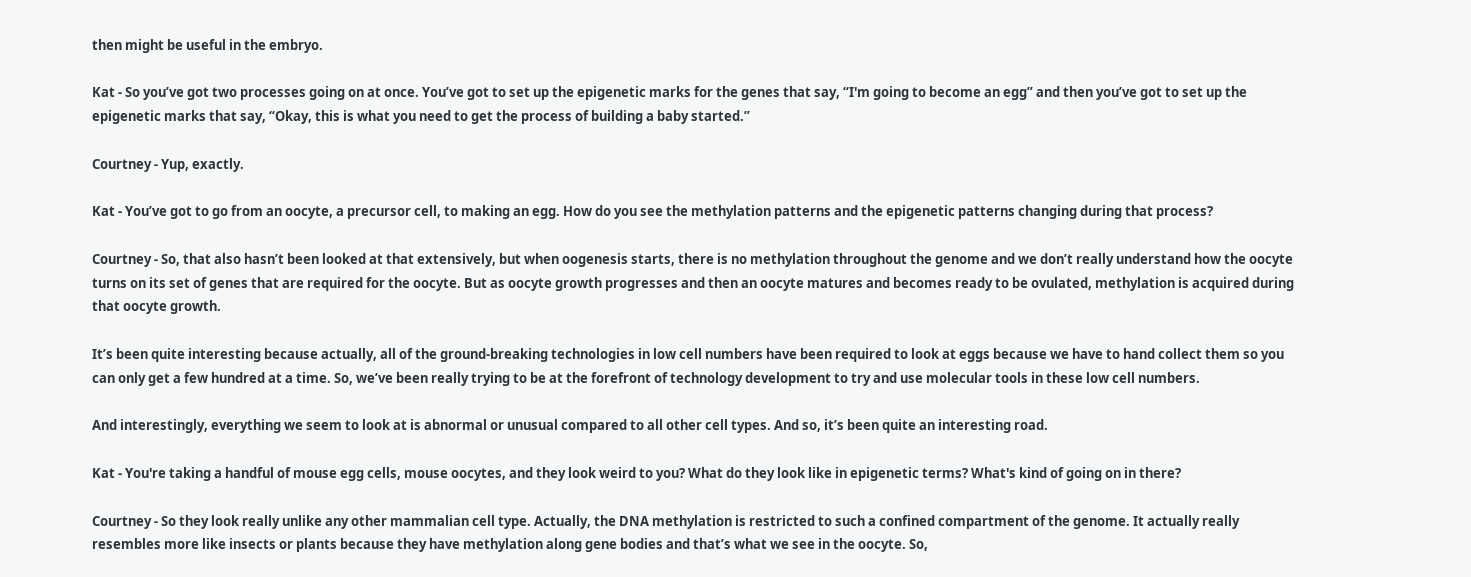then might be useful in the embryo.

Kat - So you’ve got two processes going on at once. You’ve got to set up the epigenetic marks for the genes that say, “I'm going to become an egg” and then you’ve got to set up the epigenetic marks that say, “Okay, this is what you need to get the process of building a baby started.”

Courtney - Yup, exactly.

Kat - You’ve got to go from an oocyte, a precursor cell, to making an egg. How do you see the methylation patterns and the epigenetic patterns changing during that process?

Courtney - So, that also hasn’t been looked at that extensively, but when oogenesis starts, there is no methylation throughout the genome and we don’t really understand how the oocyte turns on its set of genes that are required for the oocyte. But as oocyte growth progresses and then an oocyte matures and becomes ready to be ovulated, methylation is acquired during that oocyte growth.

It’s been quite interesting because actually, all of the ground-breaking technologies in low cell numbers have been required to look at eggs because we have to hand collect them so you can only get a few hundred at a time. So, we’ve been really trying to be at the forefront of technology development to try and use molecular tools in these low cell numbers.

And interestingly, everything we seem to look at is abnormal or unusual compared to all other cell types. And so, it’s been quite an interesting road.

Kat - You're taking a handful of mouse egg cells, mouse oocytes, and they look weird to you? What do they look like in epigenetic terms? What's kind of going on in there?

Courtney - So they look really unlike any other mammalian cell type. Actually, the DNA methylation is restricted to such a confined compartment of the genome. It actually really resembles more like insects or plants because they have methylation along gene bodies and that’s what we see in the oocyte. So,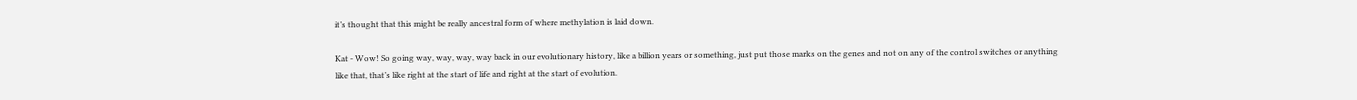it’s thought that this might be really ancestral form of where methylation is laid down.

Kat - Wow! So going way, way, way, way back in our evolutionary history, like a billion years or something, just put those marks on the genes and not on any of the control switches or anything like that, that’s like right at the start of life and right at the start of evolution.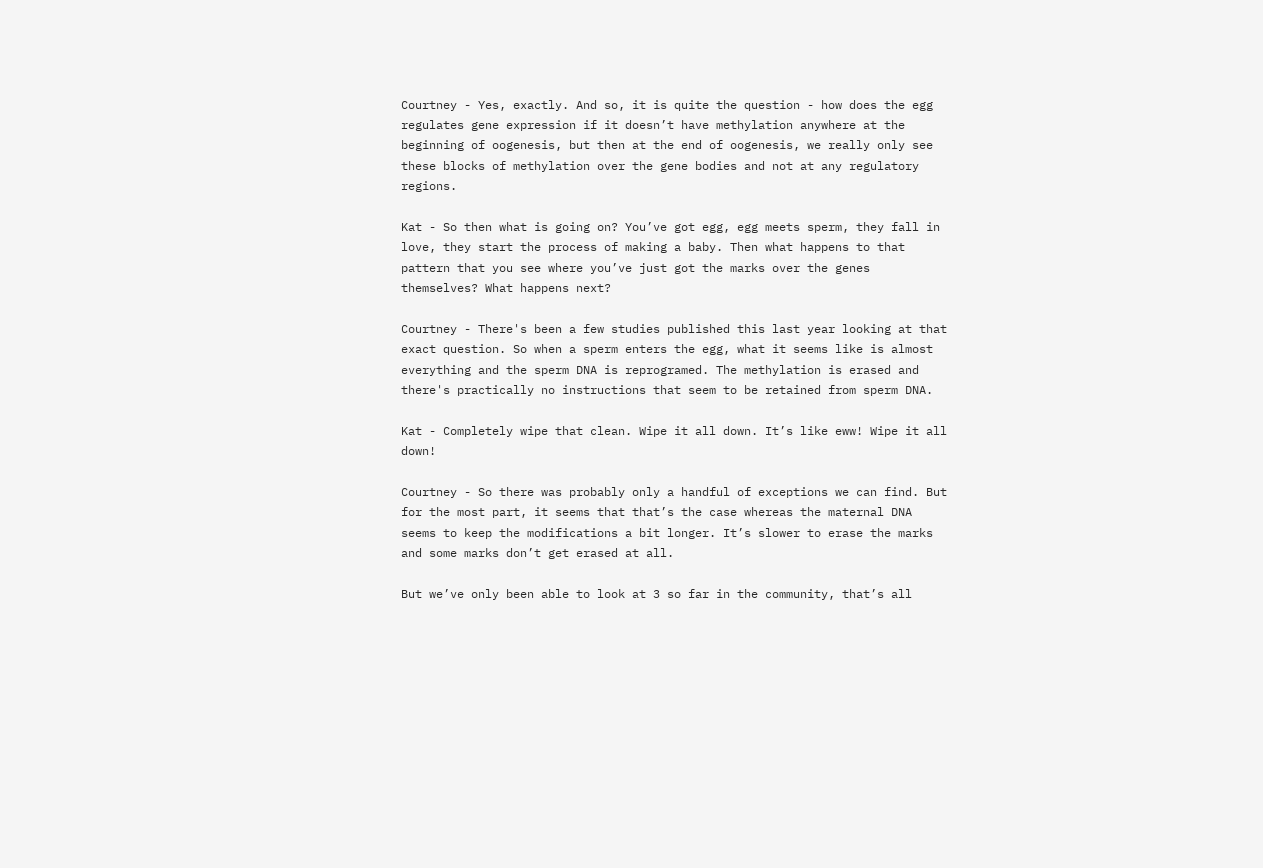Courtney - Yes, exactly. And so, it is quite the question - how does the egg regulates gene expression if it doesn’t have methylation anywhere at the beginning of oogenesis, but then at the end of oogenesis, we really only see these blocks of methylation over the gene bodies and not at any regulatory regions.

Kat - So then what is going on? You’ve got egg, egg meets sperm, they fall in love, they start the process of making a baby. Then what happens to that pattern that you see where you’ve just got the marks over the genes themselves? What happens next?

Courtney - There's been a few studies published this last year looking at that exact question. So when a sperm enters the egg, what it seems like is almost everything and the sperm DNA is reprogramed. The methylation is erased and there's practically no instructions that seem to be retained from sperm DNA.

Kat - Completely wipe that clean. Wipe it all down. It’s like eww! Wipe it all down!

Courtney - So there was probably only a handful of exceptions we can find. But for the most part, it seems that that’s the case whereas the maternal DNA seems to keep the modifications a bit longer. It’s slower to erase the marks and some marks don’t get erased at all.

But we’ve only been able to look at 3 so far in the community, that’s all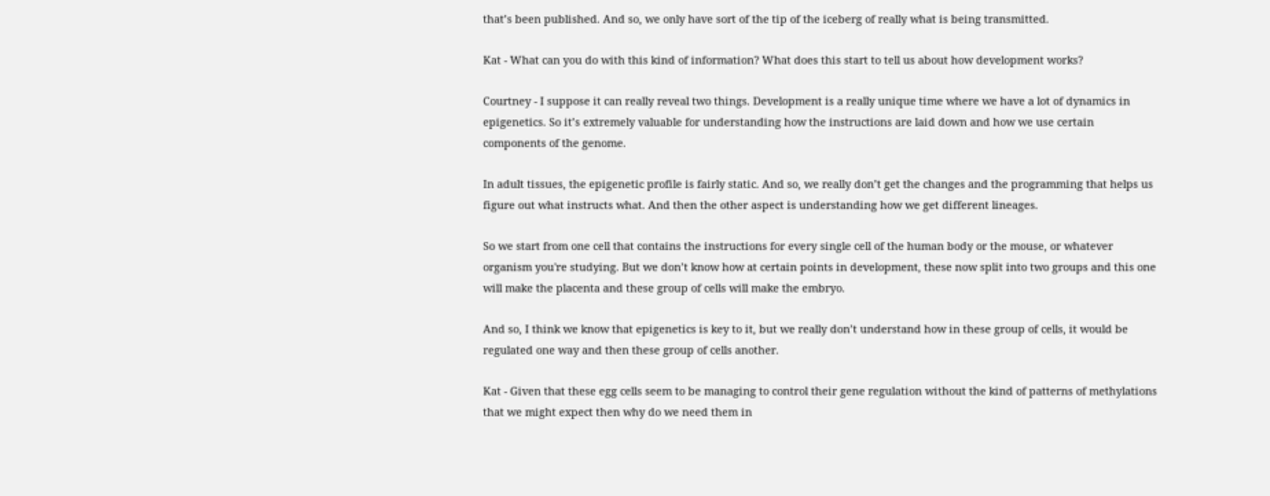that’s been published. And so, we only have sort of the tip of the iceberg of really what is being transmitted.

Kat - What can you do with this kind of information? What does this start to tell us about how development works?

Courtney - I suppose it can really reveal two things. Development is a really unique time where we have a lot of dynamics in epigenetics. So it’s extremely valuable for understanding how the instructions are laid down and how we use certain components of the genome.

In adult tissues, the epigenetic profile is fairly static. And so, we really don’t get the changes and the programming that helps us figure out what instructs what. And then the other aspect is understanding how we get different lineages.

So we start from one cell that contains the instructions for every single cell of the human body or the mouse, or whatever organism you're studying. But we don’t know how at certain points in development, these now split into two groups and this one will make the placenta and these group of cells will make the embryo.

And so, I think we know that epigenetics is key to it, but we really don’t understand how in these group of cells, it would be regulated one way and then these group of cells another.

Kat - Given that these egg cells seem to be managing to control their gene regulation without the kind of patterns of methylations that we might expect then why do we need them in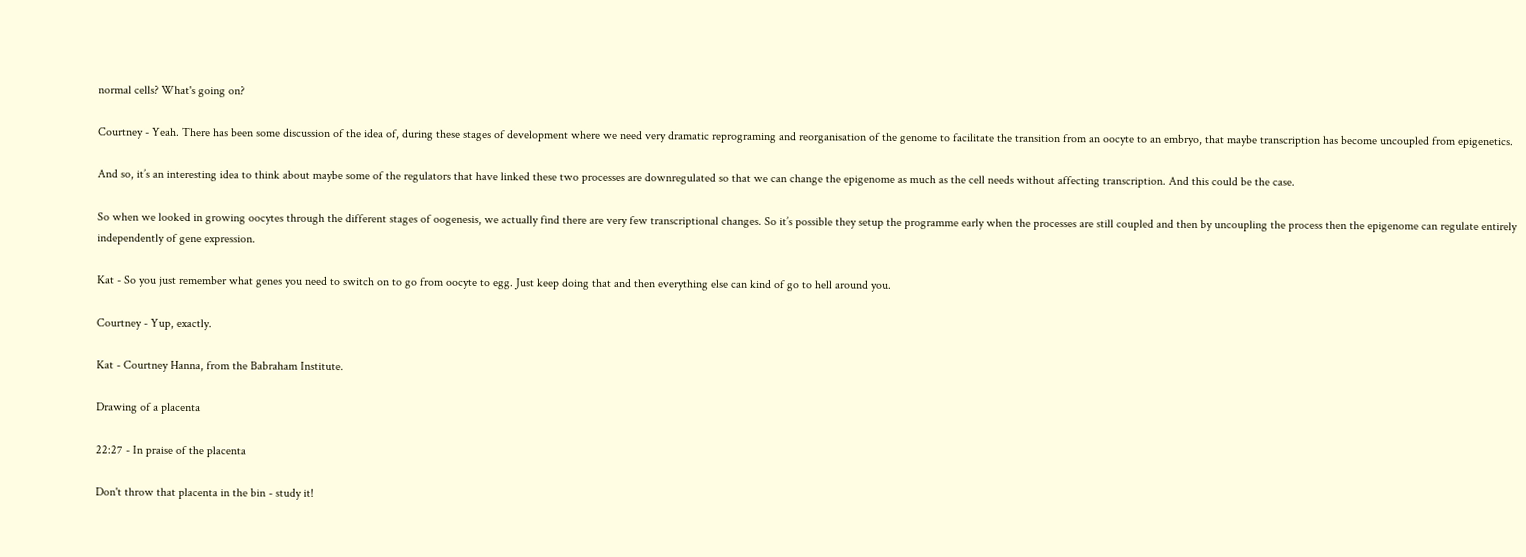normal cells? What's going on?

Courtney - Yeah. There has been some discussion of the idea of, during these stages of development where we need very dramatic reprograming and reorganisation of the genome to facilitate the transition from an oocyte to an embryo, that maybe transcription has become uncoupled from epigenetics.

And so, it’s an interesting idea to think about maybe some of the regulators that have linked these two processes are downregulated so that we can change the epigenome as much as the cell needs without affecting transcription. And this could be the case.

So when we looked in growing oocytes through the different stages of oogenesis, we actually find there are very few transcriptional changes. So it’s possible they setup the programme early when the processes are still coupled and then by uncoupling the process then the epigenome can regulate entirely independently of gene expression.

Kat - So you just remember what genes you need to switch on to go from oocyte to egg. Just keep doing that and then everything else can kind of go to hell around you.

Courtney - Yup, exactly.

Kat - Courtney Hanna, from the Babraham Institute.

Drawing of a placenta

22:27 - In praise of the placenta

Don't throw that placenta in the bin - study it!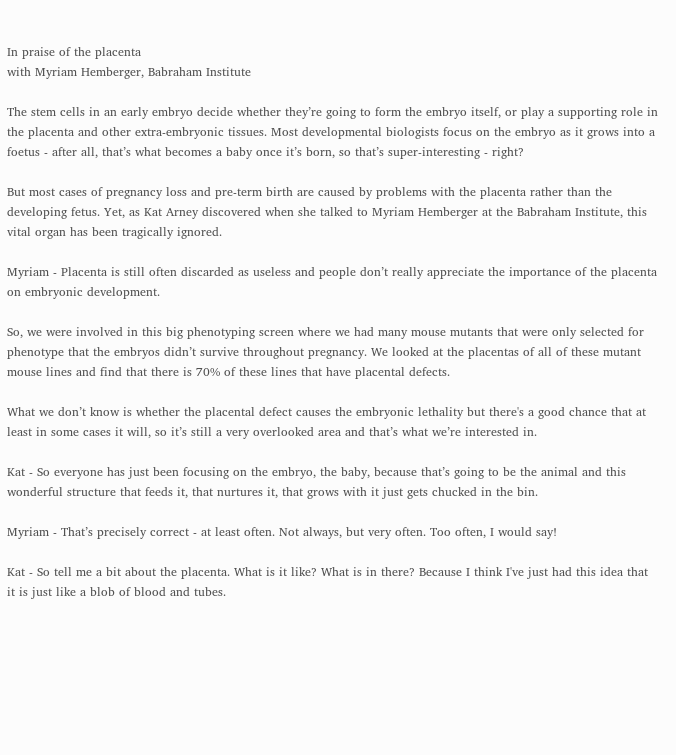In praise of the placenta
with Myriam Hemberger, Babraham Institute

The stem cells in an early embryo decide whether they’re going to form the embryo itself, or play a supporting role in the placenta and other extra-embryonic tissues. Most developmental biologists focus on the embryo as it grows into a foetus - after all, that’s what becomes a baby once it’s born, so that’s super-interesting - right?

But most cases of pregnancy loss and pre-term birth are caused by problems with the placenta rather than the developing fetus. Yet, as Kat Arney discovered when she talked to Myriam Hemberger at the Babraham Institute, this vital organ has been tragically ignored.

Myriam - Placenta is still often discarded as useless and people don’t really appreciate the importance of the placenta on embryonic development.

So, we were involved in this big phenotyping screen where we had many mouse mutants that were only selected for phenotype that the embryos didn’t survive throughout pregnancy. We looked at the placentas of all of these mutant mouse lines and find that there is 70% of these lines that have placental defects.

What we don’t know is whether the placental defect causes the embryonic lethality but there's a good chance that at least in some cases it will, so it’s still a very overlooked area and that’s what we’re interested in.

Kat - So everyone has just been focusing on the embryo, the baby, because that’s going to be the animal and this wonderful structure that feeds it, that nurtures it, that grows with it just gets chucked in the bin.

Myriam - That’s precisely correct - at least often. Not always, but very often. Too often, I would say!

Kat - So tell me a bit about the placenta. What is it like? What is in there? Because I think I've just had this idea that it is just like a blob of blood and tubes.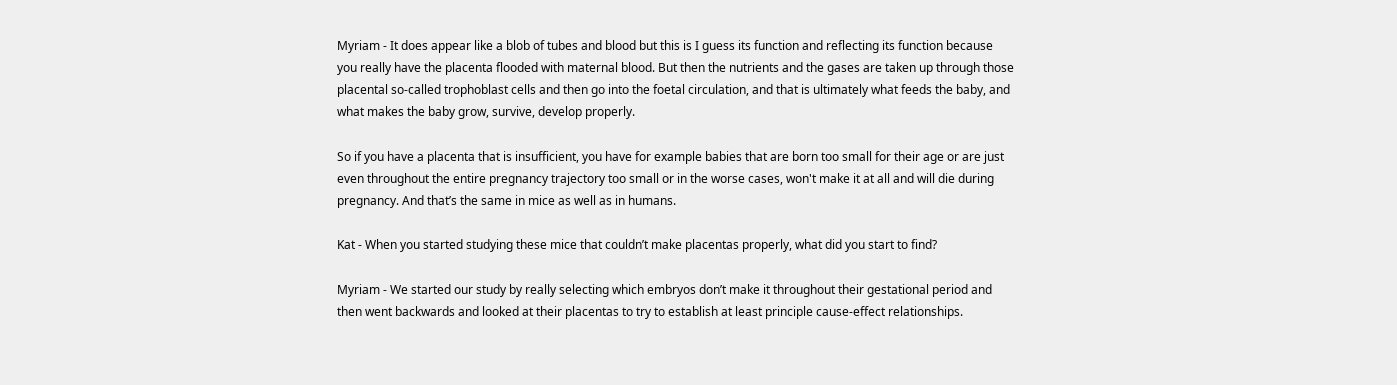Myriam - It does appear like a blob of tubes and blood but this is I guess its function and reflecting its function because you really have the placenta flooded with maternal blood. But then the nutrients and the gases are taken up through those placental so-called trophoblast cells and then go into the foetal circulation, and that is ultimately what feeds the baby, and what makes the baby grow, survive, develop properly.

So if you have a placenta that is insufficient, you have for example babies that are born too small for their age or are just even throughout the entire pregnancy trajectory too small or in the worse cases, won't make it at all and will die during pregnancy. And that’s the same in mice as well as in humans.

Kat - When you started studying these mice that couldn’t make placentas properly, what did you start to find?

Myriam - We started our study by really selecting which embryos don’t make it throughout their gestational period and then went backwards and looked at their placentas to try to establish at least principle cause-effect relationships.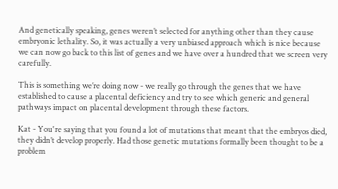And genetically speaking, genes weren’t selected for anything other than they cause embryonic lethality. So, it was actually a very unbiased approach which is nice because we can now go back to this list of genes and we have over a hundred that we screen very carefully.

This is something we’re doing now - we really go through the genes that we have established to cause a placental deficiency and try to see which generic and general pathways impact on placental development through these factors.

Kat - You're saying that you found a lot of mutations that meant that the embryos died, they didn’t develop properly. Had those genetic mutations formally been thought to be a problem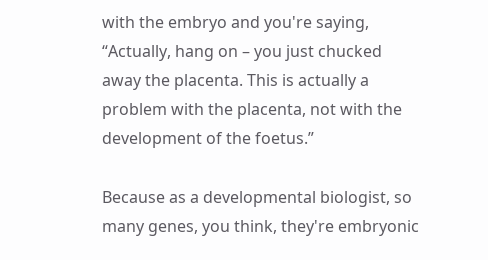with the embryo and you're saying, “Actually, hang on – you just chucked away the placenta. This is actually a problem with the placenta, not with the development of the foetus.”

Because as a developmental biologist, so many genes, you think, they're embryonic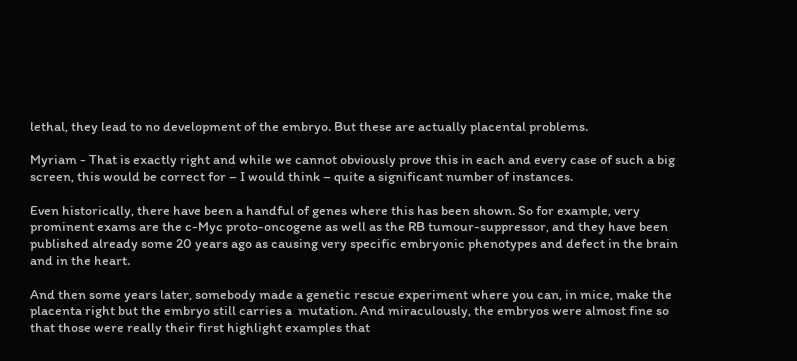lethal, they lead to no development of the embryo. But these are actually placental problems.

Myriam - That is exactly right and while we cannot obviously prove this in each and every case of such a big screen, this would be correct for – I would think – quite a significant number of instances.

Even historically, there have been a handful of genes where this has been shown. So for example, very prominent exams are the c-Myc proto-oncogene as well as the RB tumour-suppressor, and they have been published already some 20 years ago as causing very specific embryonic phenotypes and defect in the brain and in the heart.

And then some years later, somebody made a genetic rescue experiment where you can, in mice, make the placenta right but the embryo still carries a  mutation. And miraculously, the embryos were almost fine so that those were really their first highlight examples that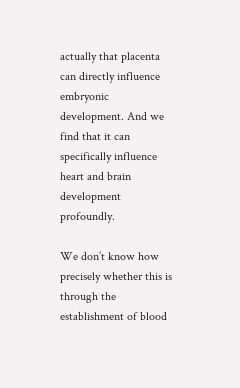actually that placenta can directly influence embryonic development. And we find that it can specifically influence heart and brain development profoundly.

We don’t know how precisely whether this is through the establishment of blood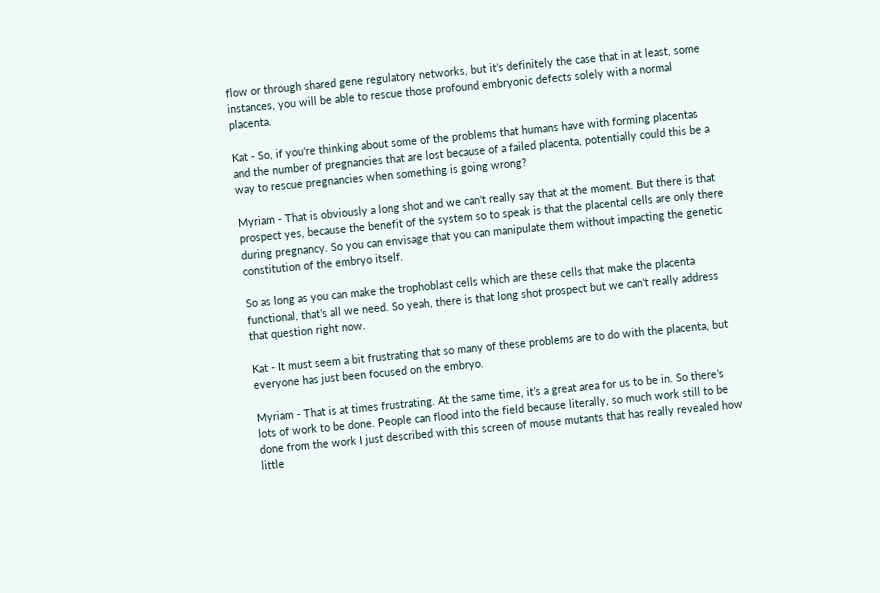flow or through shared gene regulatory networks, but it’s definitely the case that in at least, some instances, you will be able to rescue those profound embryonic defects solely with a normal placenta.

Kat - So, if you're thinking about some of the problems that humans have with forming placentas and the number of pregnancies that are lost because of a failed placenta, potentially could this be a way to rescue pregnancies when something is going wrong?

Myriam - That is obviously a long shot and we can't really say that at the moment. But there is that prospect yes, because the benefit of the system so to speak is that the placental cells are only there during pregnancy. So you can envisage that you can manipulate them without impacting the genetic constitution of the embryo itself.

So as long as you can make the trophoblast cells which are these cells that make the placenta functional, that’s all we need. So yeah, there is that long shot prospect but we can't really address that question right now.

Kat - It must seem a bit frustrating that so many of these problems are to do with the placenta, but everyone has just been focused on the embryo.

Myriam - That is at times frustrating. At the same time, it’s a great area for us to be in. So there’s lots of work to be done. People can flood into the field because literally, so much work still to be done from the work I just described with this screen of mouse mutants that has really revealed how little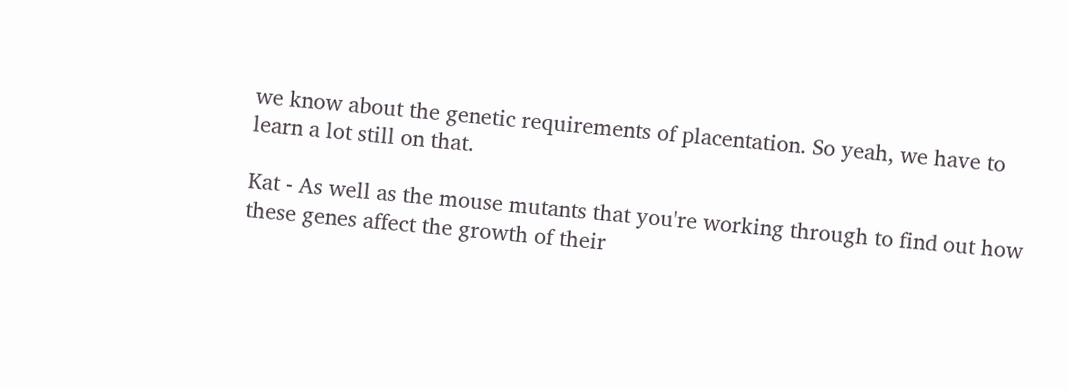we know about the genetic requirements of placentation. So yeah, we have to learn a lot still on that.

Kat - As well as the mouse mutants that you're working through to find out how these genes affect the growth of their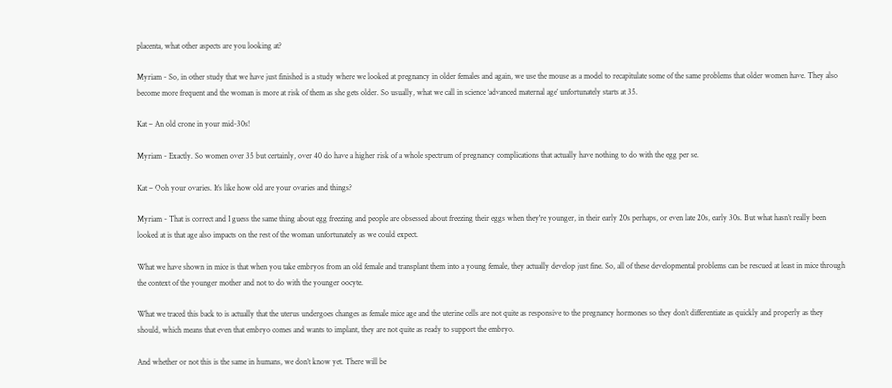placenta, what other aspects are you looking at?

Myriam - So, in other study that we have just finished is a study where we looked at pregnancy in older females and again, we use the mouse as a model to recapitulate some of the same problems that older women have. They also become more frequent and the woman is more at risk of them as she gets older. So usually, what we call in science ‘advanced maternal age’ unfortunately starts at 35.

Kat – An old crone in your mid-30s!

Myriam - Exactly. So women over 35 but certainly, over 40 do have a higher risk of a whole spectrum of pregnancy complications that actually have nothing to do with the egg per se.

Kat – Ooh your ovaries. It’s like how old are your ovaries and things?

Myriam - That is correct and I guess the same thing about egg freezing and people are obsessed about freezing their eggs when they're younger, in their early 20s perhaps, or even late 20s, early 30s. But what hasn’t really been looked at is that age also impacts on the rest of the woman unfortunately as we could expect.

What we have shown in mice is that when you take embryos from an old female and transplant them into a young female, they actually develop just fine. So, all of these developmental problems can be rescued at least in mice through the context of the younger mother and not to do with the younger oocyte.

What we traced this back to is actually that the uterus undergoes changes as female mice age and the uterine cells are not quite as responsive to the pregnancy hormones so they don’t differentiate as quickly and properly as they should, which means that even that embryo comes and wants to implant, they are not quite as ready to support the embryo.

And whether or not this is the same in humans, we don’t know yet. There will be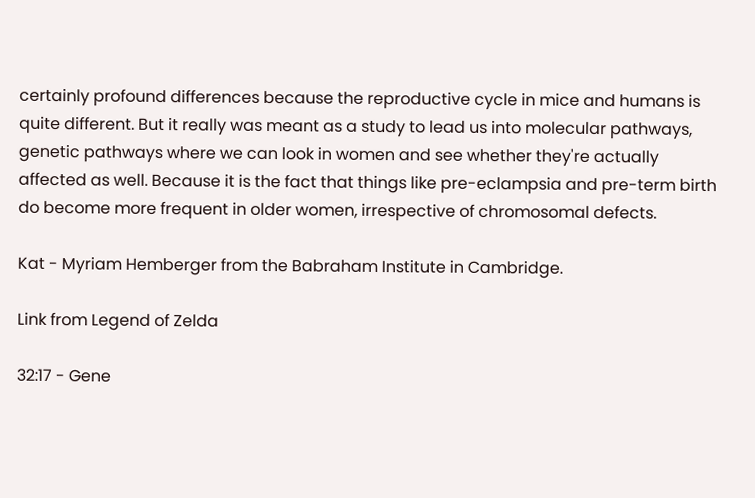certainly profound differences because the reproductive cycle in mice and humans is quite different. But it really was meant as a study to lead us into molecular pathways, genetic pathways where we can look in women and see whether they're actually affected as well. Because it is the fact that things like pre-eclampsia and pre-term birth do become more frequent in older women, irrespective of chromosomal defects.

Kat - Myriam Hemberger from the Babraham Institute in Cambridge.

Link from Legend of Zelda

32:17 - Gene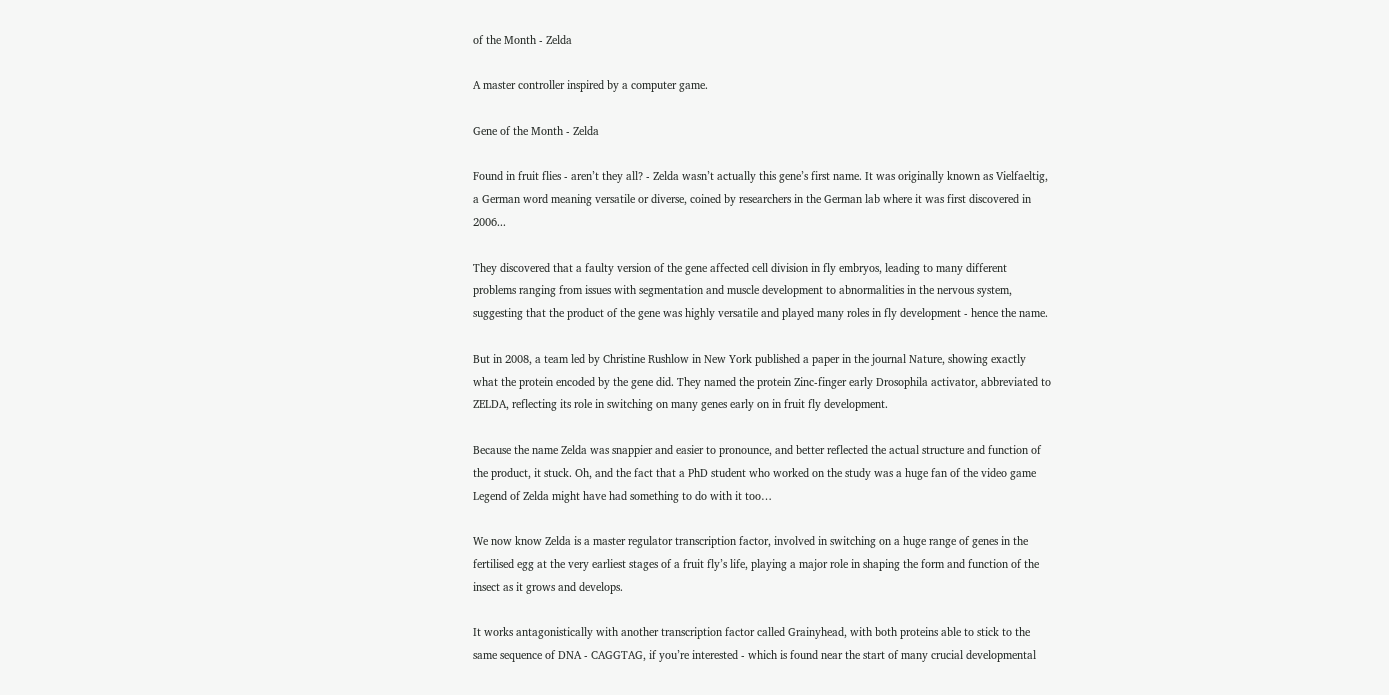of the Month - Zelda

A master controller inspired by a computer game.

Gene of the Month - Zelda

Found in fruit flies - aren’t they all? - Zelda wasn’t actually this gene’s first name. It was originally known as Vielfaeltig, a German word meaning versatile or diverse, coined by researchers in the German lab where it was first discovered in 2006...

They discovered that a faulty version of the gene affected cell division in fly embryos, leading to many different problems ranging from issues with segmentation and muscle development to abnormalities in the nervous system, suggesting that the product of the gene was highly versatile and played many roles in fly development - hence the name.

But in 2008, a team led by Christine Rushlow in New York published a paper in the journal Nature, showing exactly what the protein encoded by the gene did. They named the protein Zinc-finger early Drosophila activator, abbreviated to ZELDA, reflecting its role in switching on many genes early on in fruit fly development.

Because the name Zelda was snappier and easier to pronounce, and better reflected the actual structure and function of the product, it stuck. Oh, and the fact that a PhD student who worked on the study was a huge fan of the video game Legend of Zelda might have had something to do with it too…

We now know Zelda is a master regulator transcription factor, involved in switching on a huge range of genes in the fertilised egg at the very earliest stages of a fruit fly’s life, playing a major role in shaping the form and function of the insect as it grows and develops.

It works antagonistically with another transcription factor called Grainyhead, with both proteins able to stick to the same sequence of DNA - CAGGTAG, if you’re interested - which is found near the start of many crucial developmental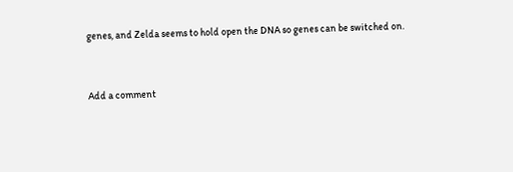genes, and Zelda seems to hold open the DNA so genes can be switched on.


Add a comment